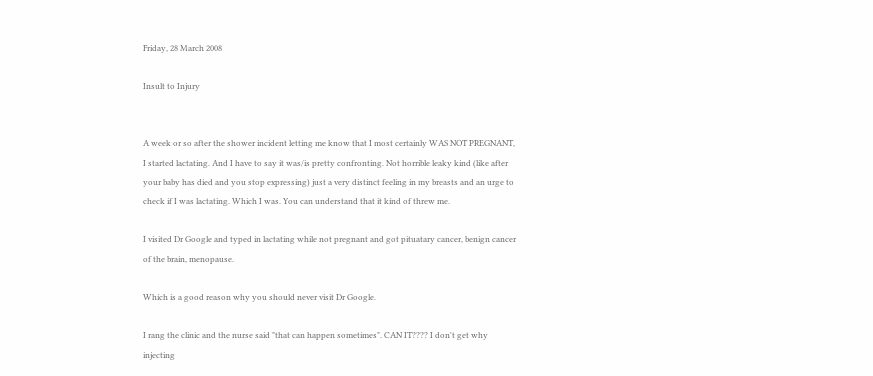Friday, 28 March 2008

Insult to Injury


A week or so after the shower incident letting me know that I most certainly WAS NOT PREGNANT, I started lactating. And I have to say it was/is pretty confronting. Not horrible leaky kind (like after your baby has died and you stop expressing) just a very distinct feeling in my breasts and an urge to check if I was lactating. Which I was. You can understand that it kind of threw me.

I visited Dr Google and typed in lactating while not pregnant and got pituatary cancer, benign cancer of the brain, menopause.

Which is a good reason why you should never visit Dr Google.

I rang the clinic and the nurse said "that can happen sometimes". CAN IT???? I don't get why injecting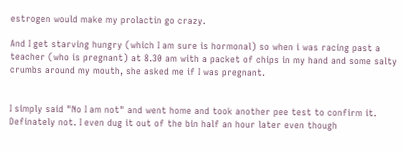estrogen would make my prolactin go crazy.

And I get starving hungry (which I am sure is hormonal) so when i was racing past a teacher (who is pregnant) at 8.30 am with a packet of chips in my hand and some salty crumbs around my mouth, she asked me if I was pregnant.


I simply said "No I am not" and went home and took another pee test to confirm it. Definately not. I even dug it out of the bin half an hour later even though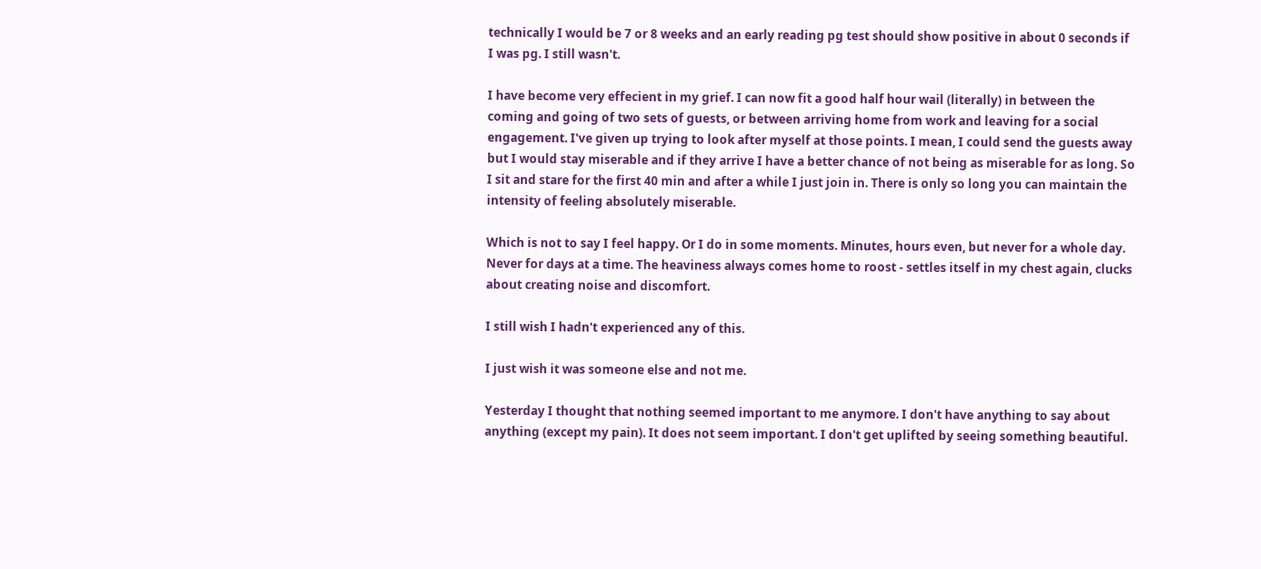technically I would be 7 or 8 weeks and an early reading pg test should show positive in about 0 seconds if I was pg. I still wasn't.

I have become very effecient in my grief. I can now fit a good half hour wail (literally) in between the coming and going of two sets of guests, or between arriving home from work and leaving for a social engagement. I've given up trying to look after myself at those points. I mean, I could send the guests away but I would stay miserable and if they arrive I have a better chance of not being as miserable for as long. So I sit and stare for the first 40 min and after a while I just join in. There is only so long you can maintain the intensity of feeling absolutely miserable.

Which is not to say I feel happy. Or I do in some moments. Minutes, hours even, but never for a whole day. Never for days at a time. The heaviness always comes home to roost - settles itself in my chest again, clucks about creating noise and discomfort.

I still wish I hadn't experienced any of this.

I just wish it was someone else and not me.

Yesterday I thought that nothing seemed important to me anymore. I don't have anything to say about anything (except my pain). It does not seem important. I don't get uplifted by seeing something beautiful.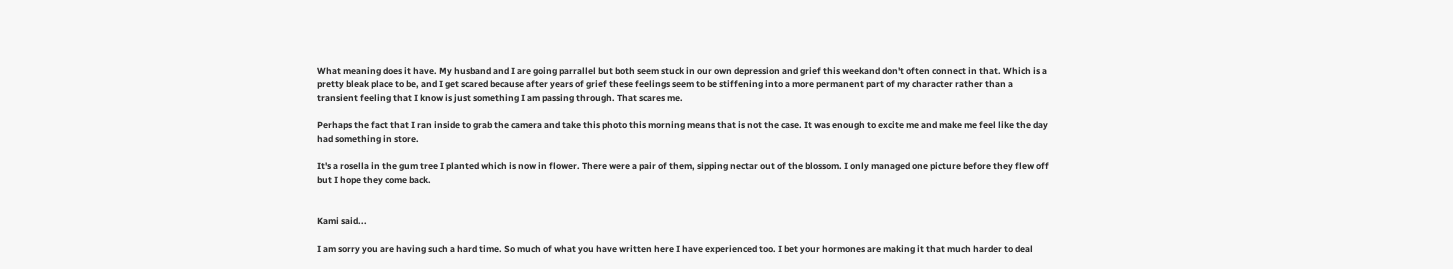What meaning does it have. My husband and I are going parrallel but both seem stuck in our own depression and grief this weekand don't often connect in that. Which is a pretty bleak place to be, and I get scared because after years of grief these feelings seem to be stiffening into a more permanent part of my character rather than a transient feeling that I know is just something I am passing through. That scares me.

Perhaps the fact that I ran inside to grab the camera and take this photo this morning means that is not the case. It was enough to excite me and make me feel like the day had something in store.

It's a rosella in the gum tree I planted which is now in flower. There were a pair of them, sipping nectar out of the blossom. I only managed one picture before they flew off but I hope they come back.


Kami said...

I am sorry you are having such a hard time. So much of what you have written here I have experienced too. I bet your hormones are making it that much harder to deal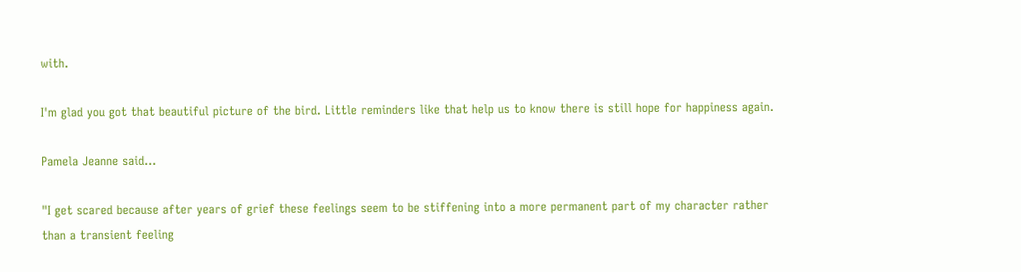with.

I'm glad you got that beautiful picture of the bird. Little reminders like that help us to know there is still hope for happiness again.

Pamela Jeanne said...

"I get scared because after years of grief these feelings seem to be stiffening into a more permanent part of my character rather than a transient feeling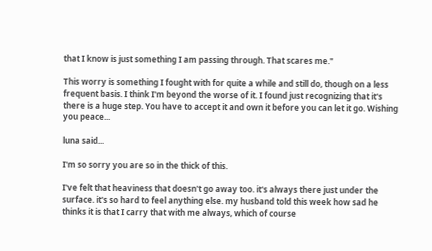that I know is just something I am passing through. That scares me."

This worry is something I fought with for quite a while and still do, though on a less frequent basis. I think I'm beyond the worse of it. I found just recognizing that it's there is a huge step. You have to accept it and own it before you can let it go. Wishing you peace...

luna said...

I'm so sorry you are so in the thick of this.

I've felt that heaviness that doesn't go away too. it's always there just under the surface. it's so hard to feel anything else. my husband told this week how sad he thinks it is that I carry that with me always, which of course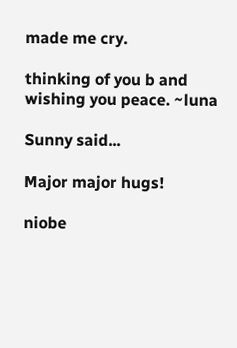made me cry.

thinking of you b and wishing you peace. ~luna

Sunny said...

Major major hugs!

niobe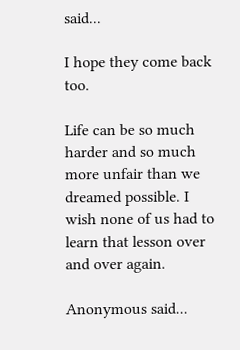said...

I hope they come back too.

Life can be so much harder and so much more unfair than we dreamed possible. I wish none of us had to learn that lesson over and over again.

Anonymous said...